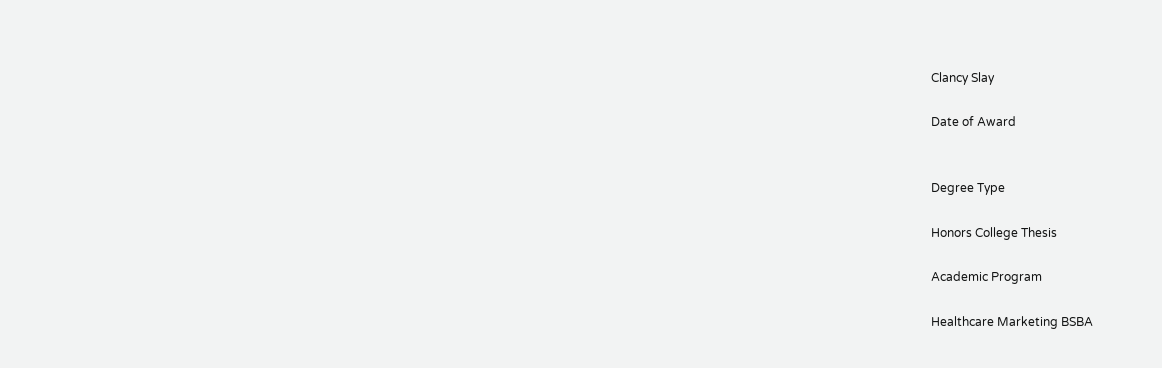Clancy Slay

Date of Award


Degree Type

Honors College Thesis

Academic Program

Healthcare Marketing BSBA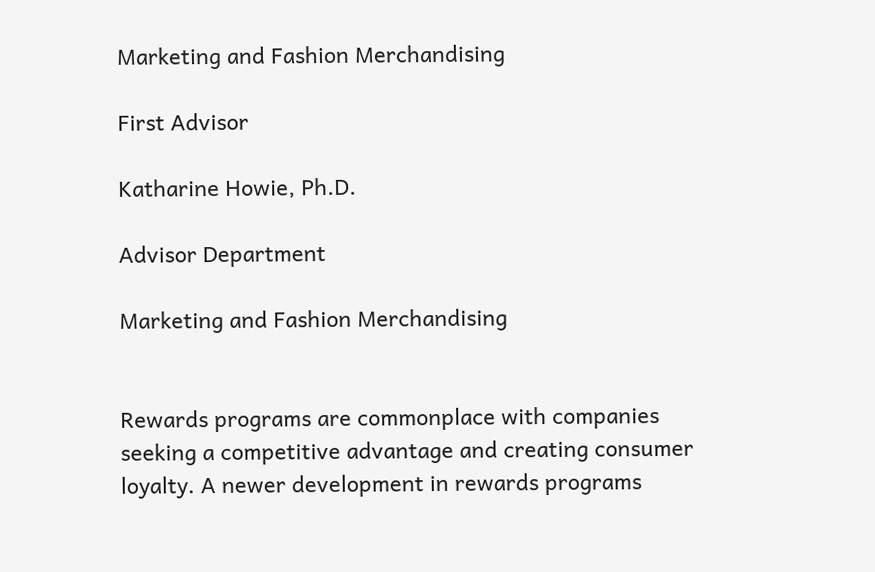Marketing and Fashion Merchandising

First Advisor

Katharine Howie, Ph.D.

Advisor Department

Marketing and Fashion Merchandising


Rewards programs are commonplace with companies seeking a competitive advantage and creating consumer loyalty. A newer development in rewards programs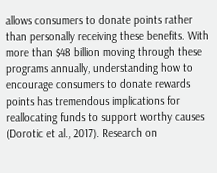allows consumers to donate points rather than personally receiving these benefits. With more than $48 billion moving through these programs annually, understanding how to encourage consumers to donate rewards points has tremendous implications for reallocating funds to support worthy causes (Dorotic et al., 2017). Research on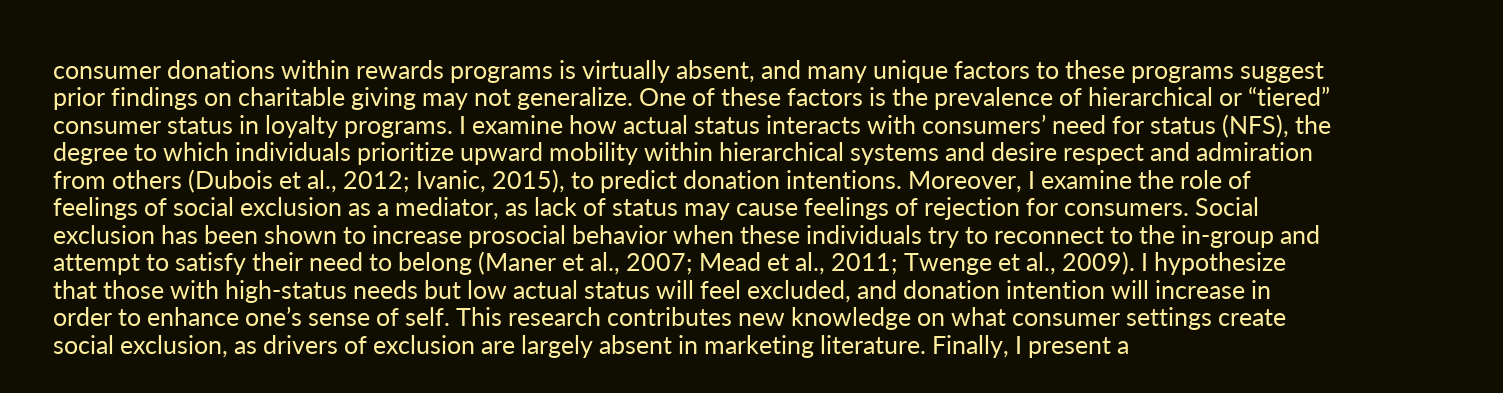consumer donations within rewards programs is virtually absent, and many unique factors to these programs suggest prior findings on charitable giving may not generalize. One of these factors is the prevalence of hierarchical or “tiered” consumer status in loyalty programs. I examine how actual status interacts with consumers’ need for status (NFS), the degree to which individuals prioritize upward mobility within hierarchical systems and desire respect and admiration from others (Dubois et al., 2012; Ivanic, 2015), to predict donation intentions. Moreover, I examine the role of feelings of social exclusion as a mediator, as lack of status may cause feelings of rejection for consumers. Social exclusion has been shown to increase prosocial behavior when these individuals try to reconnect to the in-group and attempt to satisfy their need to belong (Maner et al., 2007; Mead et al., 2011; Twenge et al., 2009). I hypothesize that those with high-status needs but low actual status will feel excluded, and donation intention will increase in order to enhance one’s sense of self. This research contributes new knowledge on what consumer settings create social exclusion, as drivers of exclusion are largely absent in marketing literature. Finally, I present a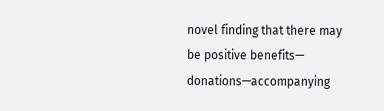novel finding that there may be positive benefits— donations—accompanying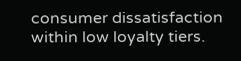consumer dissatisfaction within low loyalty tiers.